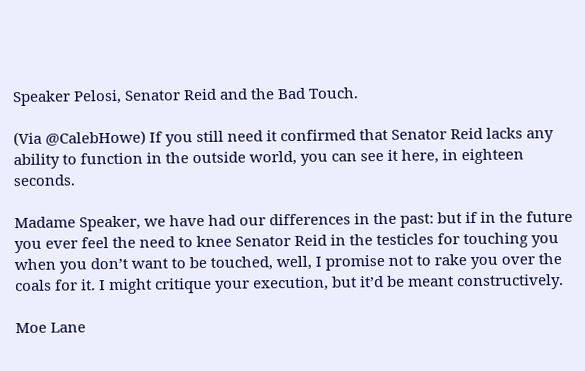Speaker Pelosi, Senator Reid and the Bad Touch.

(Via @CalebHowe) If you still need it confirmed that Senator Reid lacks any ability to function in the outside world, you can see it here, in eighteen seconds.

Madame Speaker, we have had our differences in the past: but if in the future you ever feel the need to knee Senator Reid in the testicles for touching you when you don’t want to be touched, well, I promise not to rake you over the coals for it. I might critique your execution, but it’d be meant constructively.

Moe Lane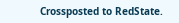Crossposted to RedState.